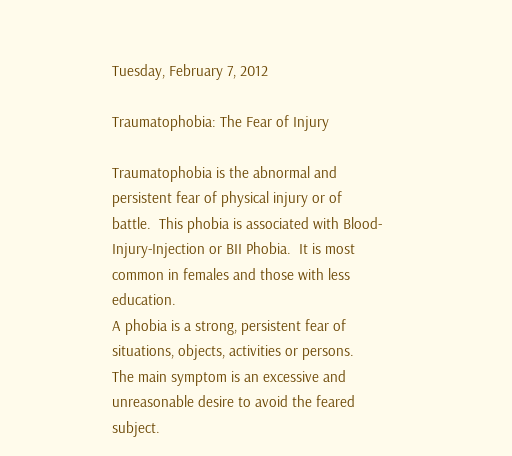Tuesday, February 7, 2012

Traumatophobia: The Fear of Injury

Traumatophobia is the abnormal and persistent fear of physical injury or of battle.  This phobia is associated with Blood-Injury-Injection or BII Phobia.  It is most common in females and those with less education.
A phobia is a strong, persistent fear of situations, objects, activities or persons.  The main symptom is an excessive and unreasonable desire to avoid the feared subject.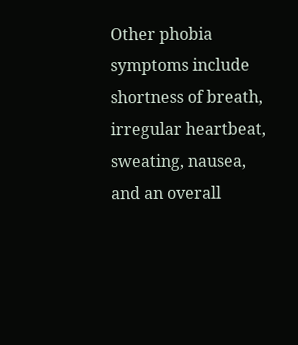Other phobia symptoms include shortness of breath, irregular heartbeat, sweating, nausea, and an overall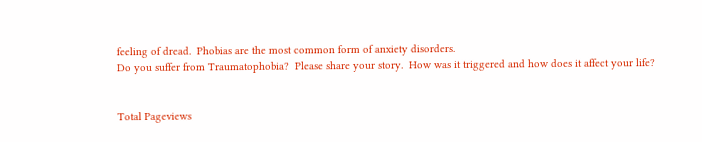feeling of dread.  Phobias are the most common form of anxiety disorders.
Do you suffer from Traumatophobia?  Please share your story.  How was it triggered and how does it affect your life?


Total Pageviews